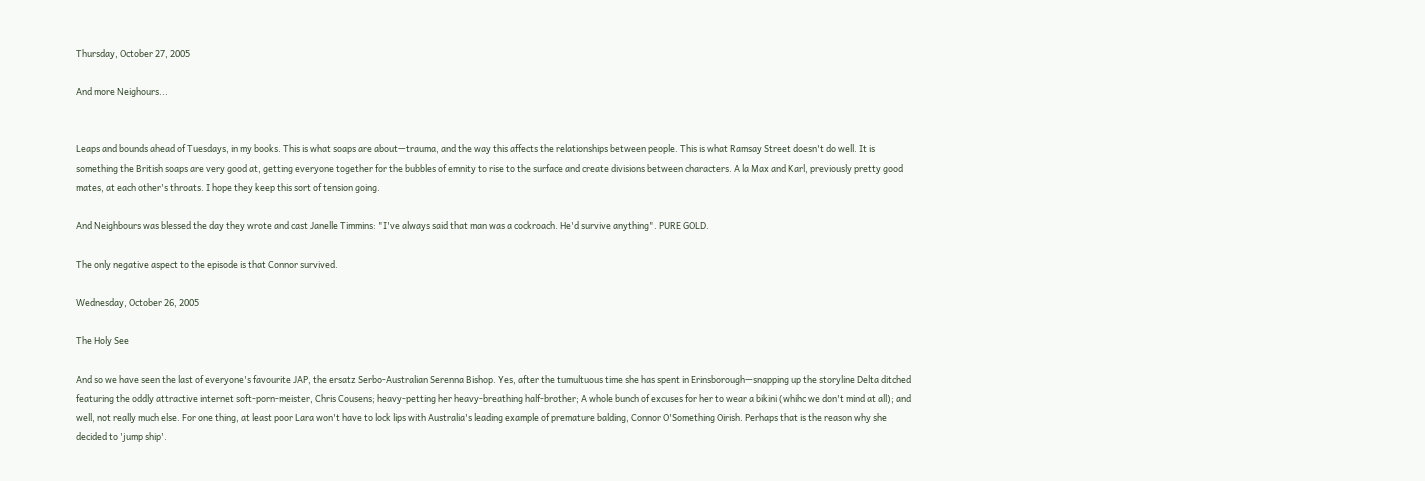Thursday, October 27, 2005

And more Neighours...


Leaps and bounds ahead of Tuesdays, in my books. This is what soaps are about—trauma, and the way this affects the relationships between people. This is what Ramsay Street doesn't do well. It is something the British soaps are very good at, getting everyone together for the bubbles of emnity to rise to the surface and create divisions between characters. A la Max and Karl, previously pretty good mates, at each other's throats. I hope they keep this sort of tension going.

And Neighbours was blessed the day they wrote and cast Janelle Timmins: "I've always said that man was a cockroach. He'd survive anything". PURE GOLD.

The only negative aspect to the episode is that Connor survived.

Wednesday, October 26, 2005

The Holy See

And so we have seen the last of everyone's favourite JAP, the ersatz Serbo-Australian Serenna Bishop. Yes, after the tumultuous time she has spent in Erinsborough—snapping up the storyline Delta ditched featuring the oddly attractive internet soft-porn-meister, Chris Cousens; heavy-petting her heavy-breathing half-brother; A whole bunch of excuses for her to wear a bikini (whihc we don't mind at all); and well, not really much else. For one thing, at least poor Lara won't have to lock lips with Australia's leading example of premature balding, Connor O'Something Oirish. Perhaps that is the reason why she decided to 'jump ship'.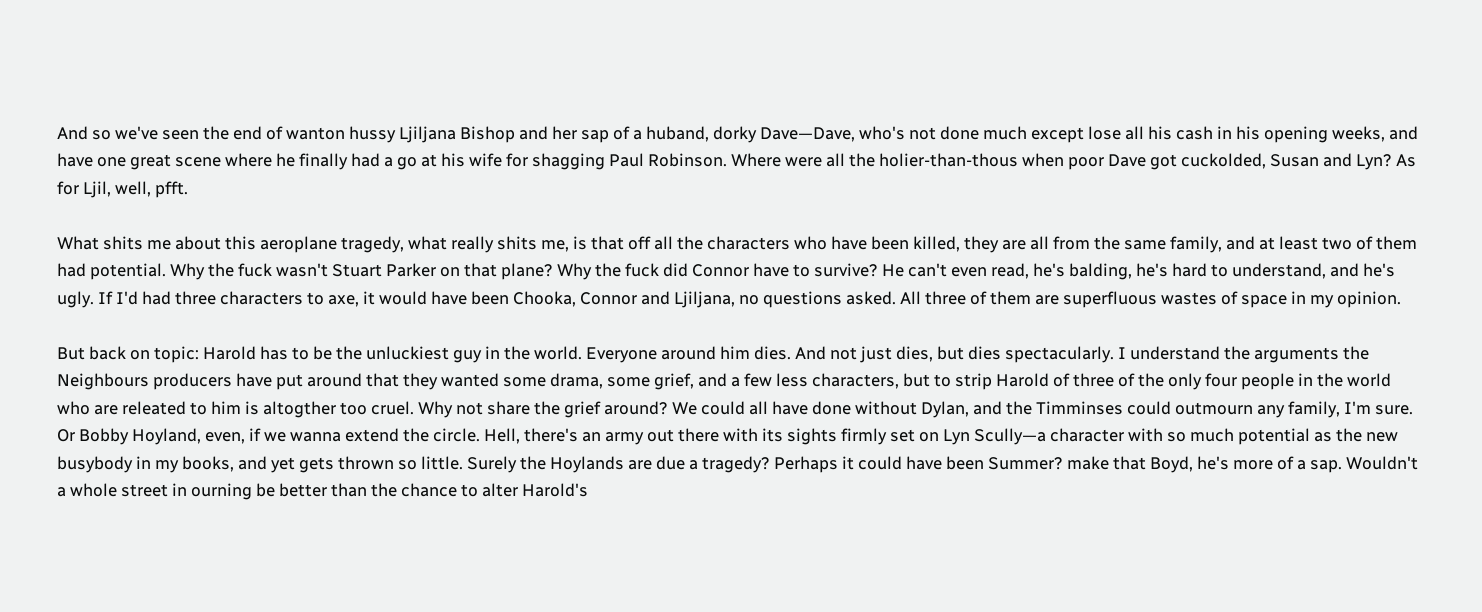And so we've seen the end of wanton hussy Ljiljana Bishop and her sap of a huband, dorky Dave—Dave, who's not done much except lose all his cash in his opening weeks, and have one great scene where he finally had a go at his wife for shagging Paul Robinson. Where were all the holier-than-thous when poor Dave got cuckolded, Susan and Lyn? As for Ljil, well, pfft.

What shits me about this aeroplane tragedy, what really shits me, is that off all the characters who have been killed, they are all from the same family, and at least two of them had potential. Why the fuck wasn't Stuart Parker on that plane? Why the fuck did Connor have to survive? He can't even read, he's balding, he's hard to understand, and he's ugly. If I'd had three characters to axe, it would have been Chooka, Connor and Ljiljana, no questions asked. All three of them are superfluous wastes of space in my opinion.

But back on topic: Harold has to be the unluckiest guy in the world. Everyone around him dies. And not just dies, but dies spectacularly. I understand the arguments the Neighbours producers have put around that they wanted some drama, some grief, and a few less characters, but to strip Harold of three of the only four people in the world who are releated to him is altogther too cruel. Why not share the grief around? We could all have done without Dylan, and the Timminses could outmourn any family, I'm sure. Or Bobby Hoyland, even, if we wanna extend the circle. Hell, there's an army out there with its sights firmly set on Lyn Scully—a character with so much potential as the new busybody in my books, and yet gets thrown so little. Surely the Hoylands are due a tragedy? Perhaps it could have been Summer? make that Boyd, he's more of a sap. Wouldn't a whole street in ourning be better than the chance to alter Harold's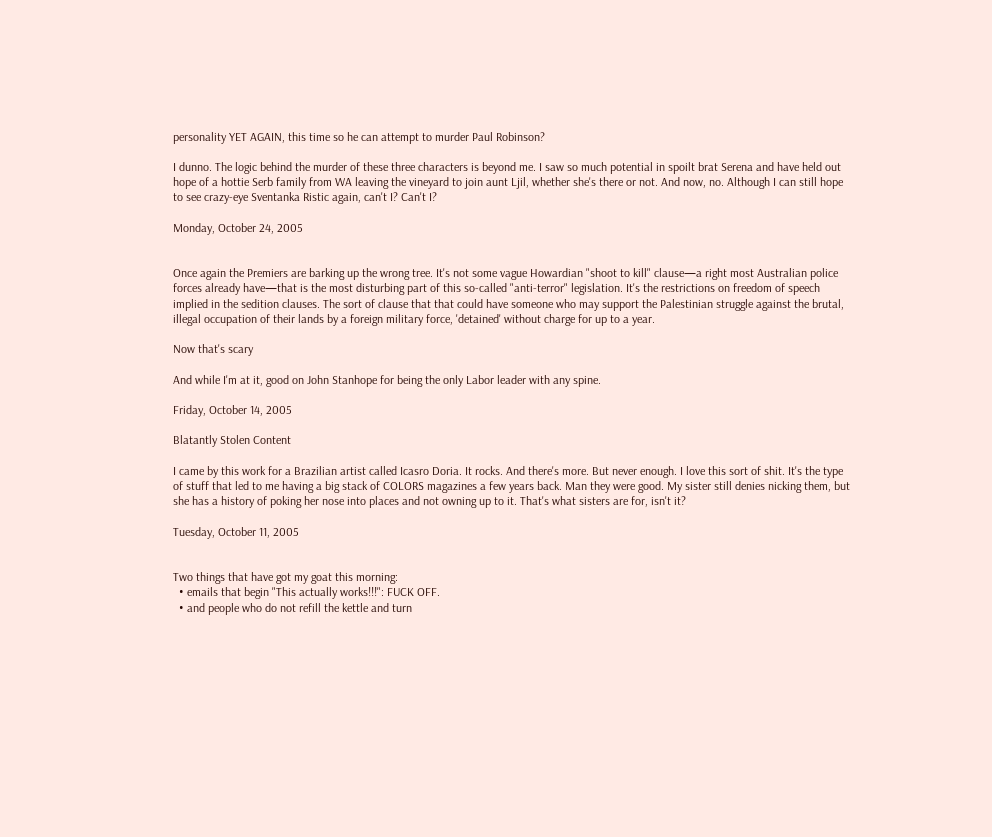personality YET AGAIN, this time so he can attempt to murder Paul Robinson?

I dunno. The logic behind the murder of these three characters is beyond me. I saw so much potential in spoilt brat Serena and have held out hope of a hottie Serb family from WA leaving the vineyard to join aunt Ljil, whether she's there or not. And now, no. Although I can still hope to see crazy-eye Sventanka Ristic again, can't I? Can't I?

Monday, October 24, 2005


Once again the Premiers are barking up the wrong tree. It's not some vague Howardian "shoot to kill" clause—a right most Australian police forces already have—that is the most disturbing part of this so-called "anti-terror" legislation. It's the restrictions on freedom of speech implied in the sedition clauses. The sort of clause that that could have someone who may support the Palestinian struggle against the brutal, illegal occupation of their lands by a foreign military force, 'detained' without charge for up to a year.

Now that's scary

And while I'm at it, good on John Stanhope for being the only Labor leader with any spine.

Friday, October 14, 2005

Blatantly Stolen Content

I came by this work for a Brazilian artist called Icasro Doria. It rocks. And there's more. But never enough. I love this sort of shit. It's the type of stuff that led to me having a big stack of COLORS magazines a few years back. Man they were good. My sister still denies nicking them, but she has a history of poking her nose into places and not owning up to it. That's what sisters are for, isn't it?

Tuesday, October 11, 2005


Two things that have got my goat this morning:
  • emails that begin "This actually works!!!": FUCK OFF.
  • and people who do not refill the kettle and turn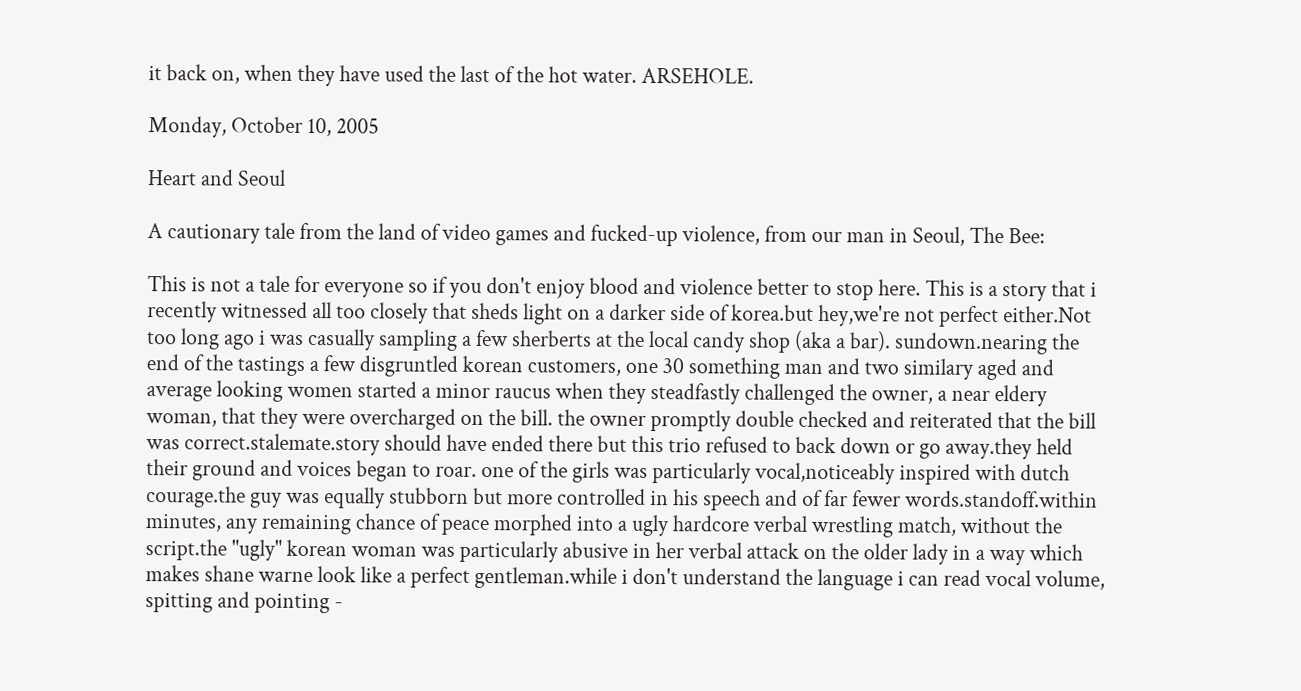it back on, when they have used the last of the hot water. ARSEHOLE.

Monday, October 10, 2005

Heart and Seoul

A cautionary tale from the land of video games and fucked-up violence, from our man in Seoul, The Bee:

This is not a tale for everyone so if you don't enjoy blood and violence better to stop here. This is a story that i recently witnessed all too closely that sheds light on a darker side of korea.but hey,we're not perfect either.Not too long ago i was casually sampling a few sherberts at the local candy shop (aka a bar). sundown.nearing the end of the tastings a few disgruntled korean customers, one 30 something man and two similary aged and average looking women started a minor raucus when they steadfastly challenged the owner, a near eldery woman, that they were overcharged on the bill. the owner promptly double checked and reiterated that the bill was correct.stalemate.story should have ended there but this trio refused to back down or go away.they held their ground and voices began to roar. one of the girls was particularly vocal,noticeably inspired with dutch courage.the guy was equally stubborn but more controlled in his speech and of far fewer words.standoff.within minutes, any remaining chance of peace morphed into a ugly hardcore verbal wrestling match, without the script.the "ugly" korean woman was particularly abusive in her verbal attack on the older lady in a way which makes shane warne look like a perfect gentleman.while i don't understand the language i can read vocal volume, spitting and pointing -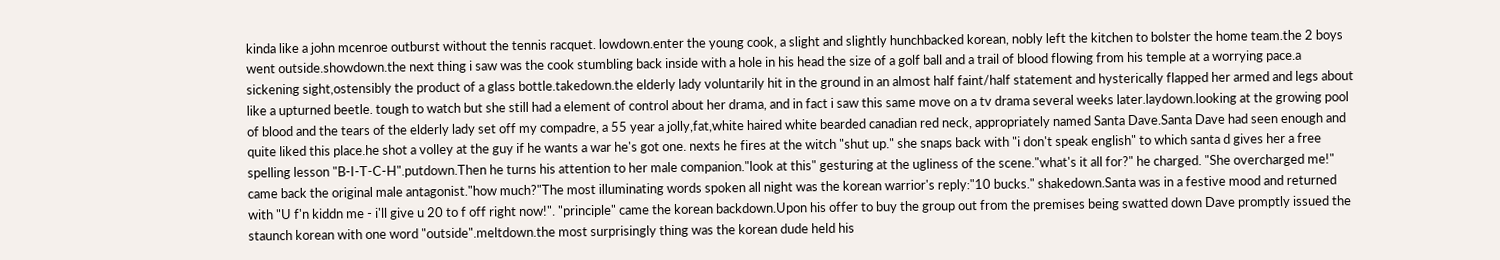kinda like a john mcenroe outburst without the tennis racquet. lowdown.enter the young cook, a slight and slightly hunchbacked korean, nobly left the kitchen to bolster the home team.the 2 boys went outside.showdown.the next thing i saw was the cook stumbling back inside with a hole in his head the size of a golf ball and a trail of blood flowing from his temple at a worrying pace.a sickening sight,ostensibly the product of a glass bottle.takedown.the elderly lady voluntarily hit in the ground in an almost half faint/half statement and hysterically flapped her armed and legs about like a upturned beetle. tough to watch but she still had a element of control about her drama, and in fact i saw this same move on a tv drama several weeks later.laydown.looking at the growing pool of blood and the tears of the elderly lady set off my compadre, a 55 year a jolly,fat,white haired white bearded canadian red neck, appropriately named Santa Dave.Santa Dave had seen enough and quite liked this place.he shot a volley at the guy if he wants a war he's got one. nexts he fires at the witch "shut up." she snaps back with "i don't speak english" to which santa d gives her a free spelling lesson "B-I-T-C-H".putdown.Then he turns his attention to her male companion."look at this" gesturing at the ugliness of the scene."what's it all for?" he charged. "She overcharged me!" came back the original male antagonist."how much?"The most illuminating words spoken all night was the korean warrior's reply:"10 bucks." shakedown.Santa was in a festive mood and returned with "U f'n kiddn me - i'll give u 20 to f off right now!". "principle" came the korean backdown.Upon his offer to buy the group out from the premises being swatted down Dave promptly issued the staunch korean with one word "outside".meltdown.the most surprisingly thing was the korean dude held his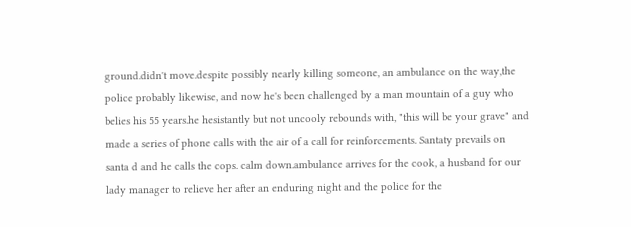ground.didn't move.despite possibly nearly killing someone, an ambulance on the way,the police probably likewise, and now he's been challenged by a man mountain of a guy who belies his 55 years.he hesistantly but not uncooly rebounds with, "this will be your grave" and made a series of phone calls with the air of a call for reinforcements. Santaty prevails on santa d and he calls the cops. calm down.ambulance arrives for the cook, a husband for our lady manager to relieve her after an enduring night and the police for the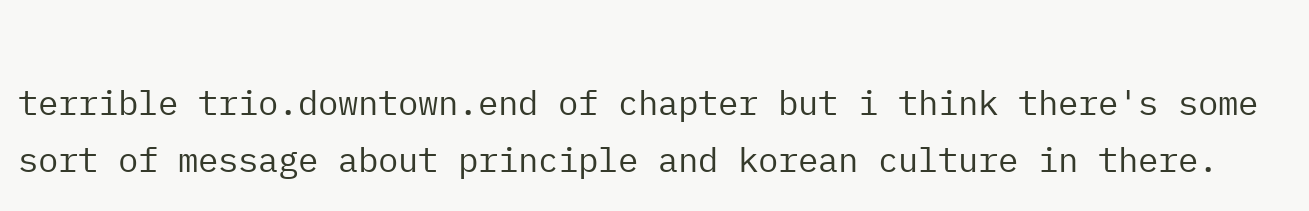terrible trio.downtown.end of chapter but i think there's some sort of message about principle and korean culture in there.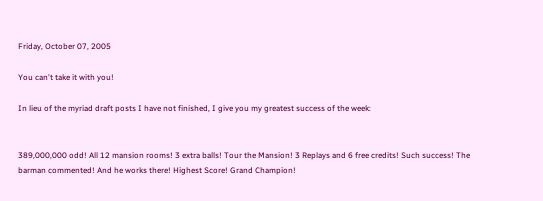Friday, October 07, 2005

You can't take it with you!

In lieu of the myriad draft posts I have not finished, I give you my greatest success of the week:


389,000,000 odd! All 12 mansion rooms! 3 extra balls! Tour the Mansion! 3 Replays and 6 free credits! Such success! The barman commented! And he works there! Highest Score! Grand Champion!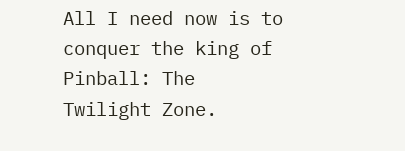All I need now is to conquer the king of Pinball: The Twilight Zone.